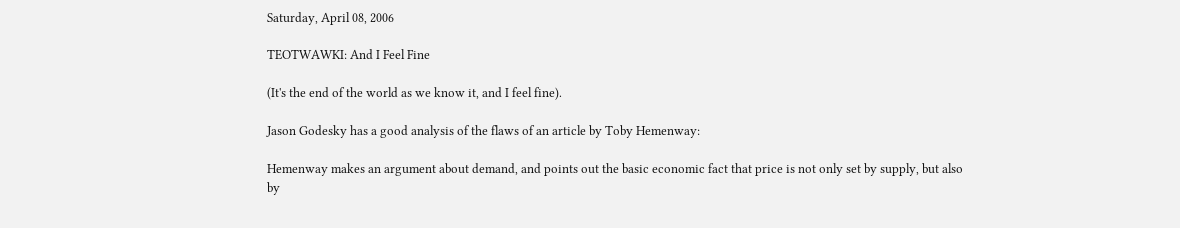Saturday, April 08, 2006

TEOTWAWKI: And I Feel Fine

(It's the end of the world as we know it, and I feel fine).

Jason Godesky has a good analysis of the flaws of an article by Toby Hemenway:

Hemenway makes an argument about demand, and points out the basic economic fact that price is not only set by supply, but also by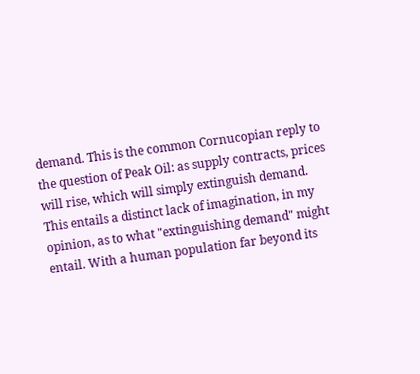demand. This is the common Cornucopian reply to the question of Peak Oil: as supply contracts, prices will rise, which will simply extinguish demand. This entails a distinct lack of imagination, in my opinion, as to what "extinguishing demand" might entail. With a human population far beyond its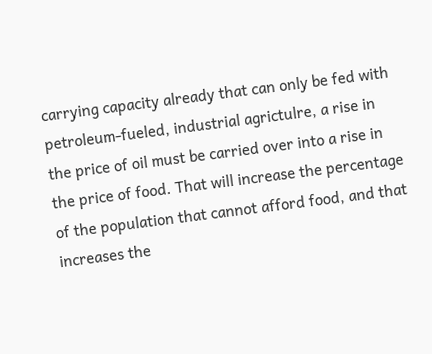carrying capacity already that can only be fed with petroleum-fueled, industrial agrictulre, a rise in the price of oil must be carried over into a rise in the price of food. That will increase the percentage of the population that cannot afford food, and that increases the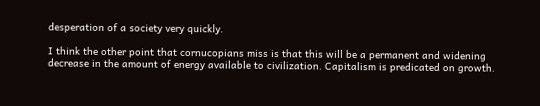desperation of a society very quickly.

I think the other point that cornucopians miss is that this will be a permanent and widening decrease in the amount of energy available to civilization. Capitalism is predicated on growth.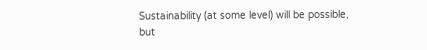Sustainability (at some level) will be possible, but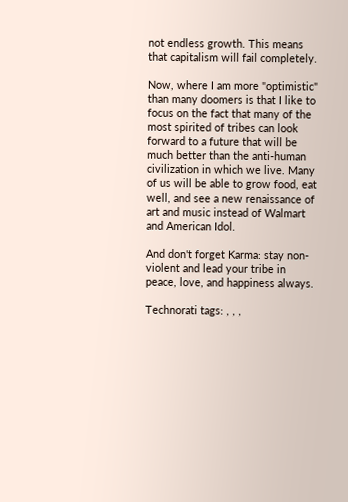not endless growth. This means that capitalism will fail completely.

Now, where I am more "optimistic" than many doomers is that I like to focus on the fact that many of the most spirited of tribes can look forward to a future that will be much better than the anti-human civilization in which we live. Many of us will be able to grow food, eat well, and see a new renaissance of art and music instead of Walmart and American Idol.

And don't forget Karma: stay non-violent and lead your tribe in peace, love, and happiness always.

Technorati tags: , , ,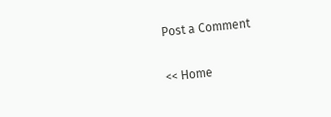Post a Comment

<< Home